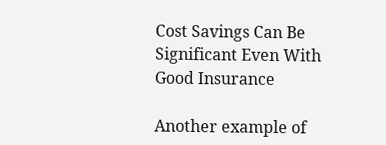Cost Savings Can Be Significant Even With Good Insurance

Another example of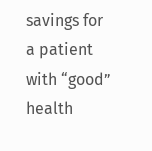savings for a patient with “good” health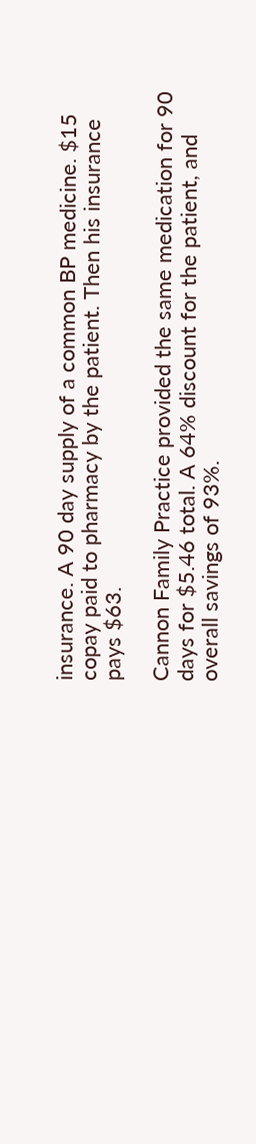insurance. A 90 day supply of a common BP medicine. $15 copay paid to pharmacy by the patient. Then his insurance pays $63.

Cannon Family Practice provided the same medication for 90 days for $5.46 total. A 64% discount for the patient, and overall savings of 93%.